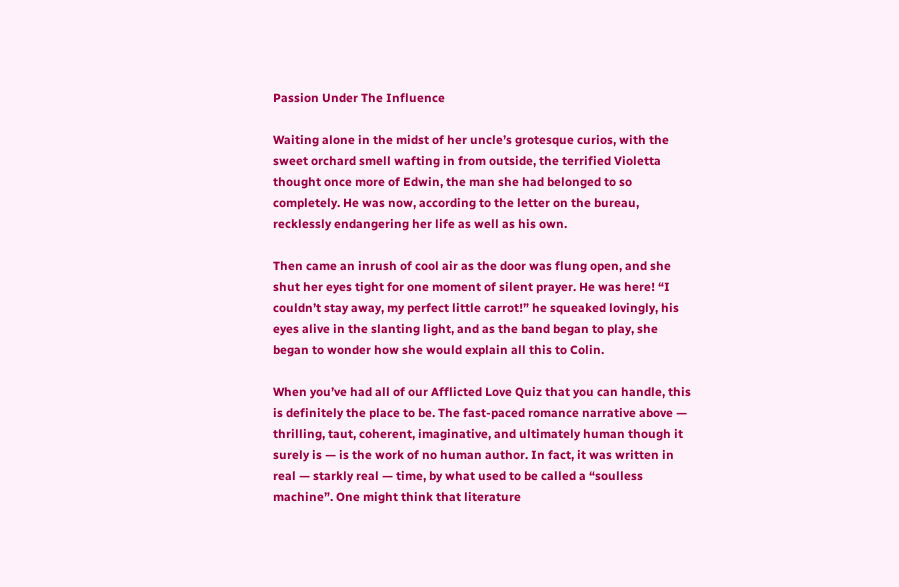Passion Under The Influence

Waiting alone in the midst of her uncle’s grotesque curios, with the sweet orchard smell wafting in from outside, the terrified Violetta thought once more of Edwin, the man she had belonged to so completely. He was now, according to the letter on the bureau, recklessly endangering her life as well as his own.

Then came an inrush of cool air as the door was flung open, and she shut her eyes tight for one moment of silent prayer. He was here! “I couldn’t stay away, my perfect little carrot!” he squeaked lovingly, his eyes alive in the slanting light, and as the band began to play, she began to wonder how she would explain all this to Colin.

When you’ve had all of our Afflicted Love Quiz that you can handle, this is definitely the place to be. The fast-paced romance narrative above — thrilling, taut, coherent, imaginative, and ultimately human though it surely is — is the work of no human author. In fact, it was written in real — starkly real — time, by what used to be called a “soulless machine”. One might think that literature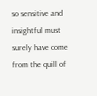so sensitive and insightful must surely have come from the quill of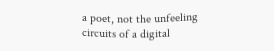a poet, not the unfeeling circuits of a digital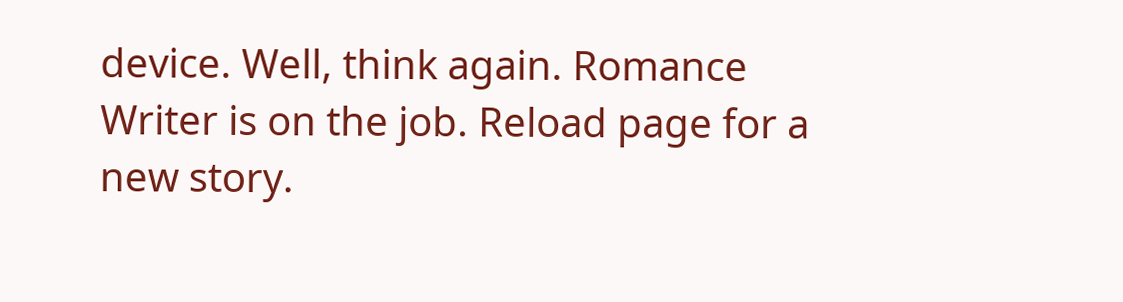device. Well, think again. Romance Writer is on the job. Reload page for a new story.